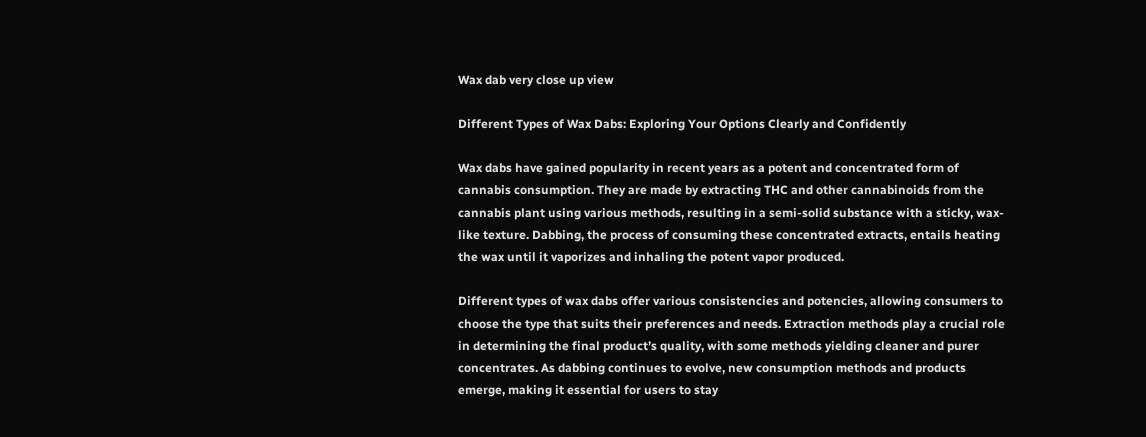Wax dab very close up view

Different Types of Wax Dabs: Exploring Your Options Clearly and Confidently

Wax dabs have gained popularity in recent years as a potent and concentrated form of cannabis consumption. They are made by extracting THC and other cannabinoids from the cannabis plant using various methods, resulting in a semi-solid substance with a sticky, wax-like texture. Dabbing, the process of consuming these concentrated extracts, entails heating the wax until it vaporizes and inhaling the potent vapor produced.

Different types of wax dabs offer various consistencies and potencies, allowing consumers to choose the type that suits their preferences and needs. Extraction methods play a crucial role in determining the final product’s quality, with some methods yielding cleaner and purer concentrates. As dabbing continues to evolve, new consumption methods and products emerge, making it essential for users to stay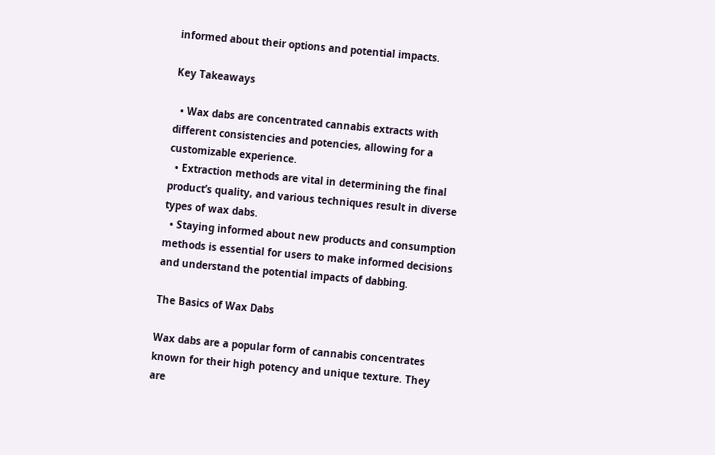informed about their options and potential impacts.

Key Takeaways

  • Wax dabs are concentrated cannabis extracts with different consistencies and potencies, allowing for a customizable experience.
  • Extraction methods are vital in determining the final product’s quality, and various techniques result in diverse types of wax dabs.
  • Staying informed about new products and consumption methods is essential for users to make informed decisions and understand the potential impacts of dabbing.

The Basics of Wax Dabs

Wax dabs are a popular form of cannabis concentrates known for their high potency and unique texture. They are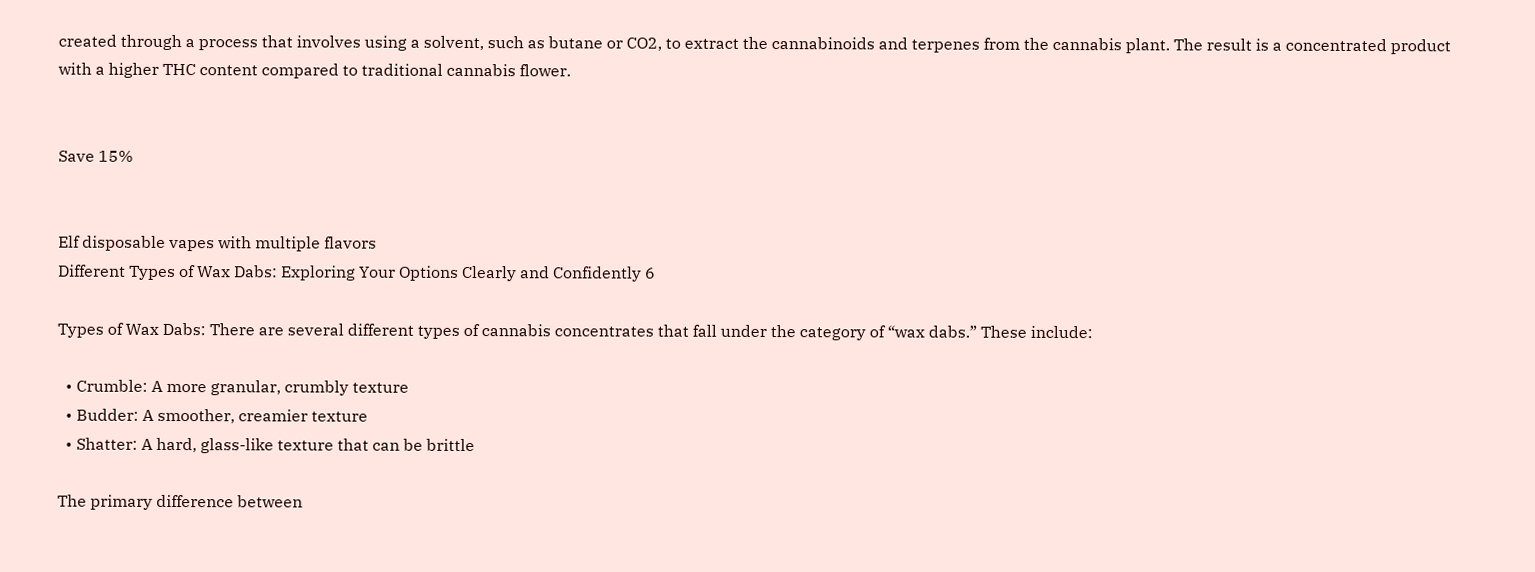created through a process that involves using a solvent, such as butane or CO2, to extract the cannabinoids and terpenes from the cannabis plant. The result is a concentrated product with a higher THC content compared to traditional cannabis flower.


Save 15%


Elf disposable vapes with multiple flavors
Different Types of Wax Dabs: Exploring Your Options Clearly and Confidently 6

Types of Wax Dabs: There are several different types of cannabis concentrates that fall under the category of “wax dabs.” These include:

  • Crumble: A more granular, crumbly texture
  • Budder: A smoother, creamier texture
  • Shatter: A hard, glass-like texture that can be brittle

The primary difference between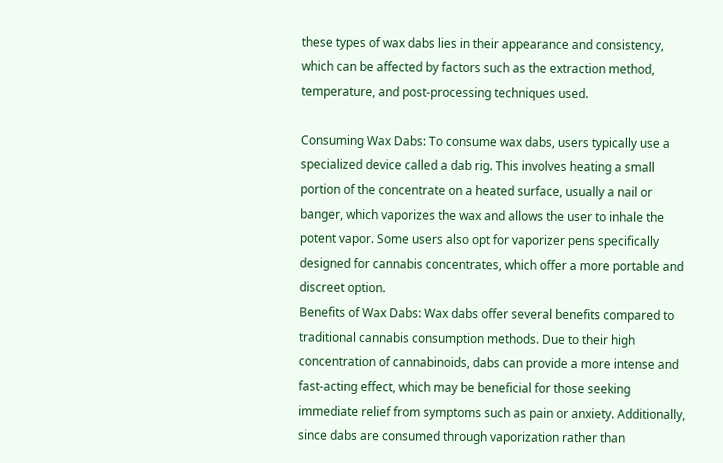these types of wax dabs lies in their appearance and consistency, which can be affected by factors such as the extraction method, temperature, and post-processing techniques used.

Consuming Wax Dabs: To consume wax dabs, users typically use a specialized device called a dab rig. This involves heating a small portion of the concentrate on a heated surface, usually a nail or banger, which vaporizes the wax and allows the user to inhale the potent vapor. Some users also opt for vaporizer pens specifically designed for cannabis concentrates, which offer a more portable and discreet option.
Benefits of Wax Dabs: Wax dabs offer several benefits compared to traditional cannabis consumption methods. Due to their high concentration of cannabinoids, dabs can provide a more intense and fast-acting effect, which may be beneficial for those seeking immediate relief from symptoms such as pain or anxiety. Additionally, since dabs are consumed through vaporization rather than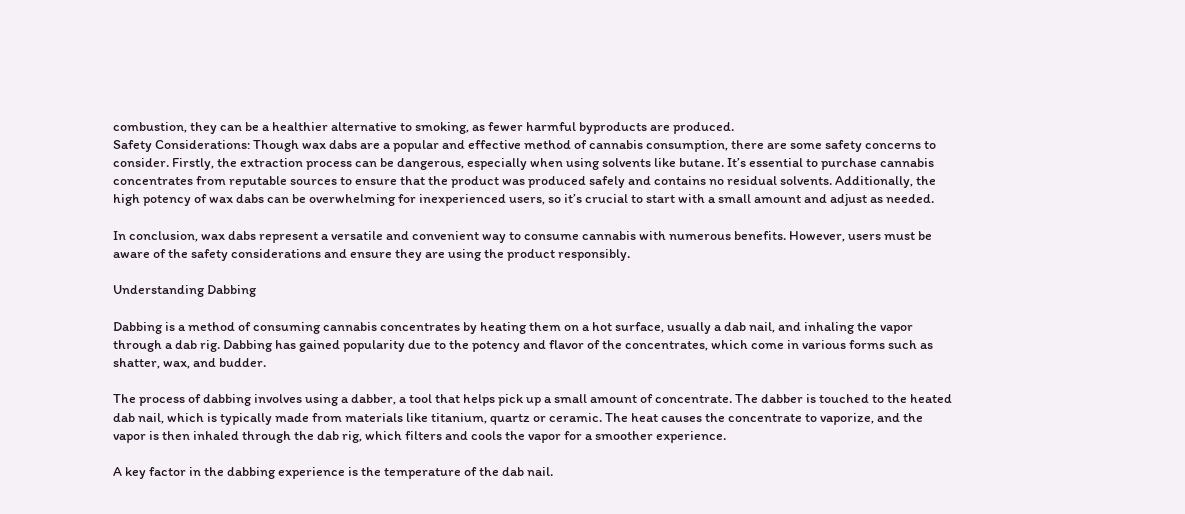combustion, they can be a healthier alternative to smoking, as fewer harmful byproducts are produced.
Safety Considerations: Though wax dabs are a popular and effective method of cannabis consumption, there are some safety concerns to consider. Firstly, the extraction process can be dangerous, especially when using solvents like butane. It’s essential to purchase cannabis concentrates from reputable sources to ensure that the product was produced safely and contains no residual solvents. Additionally, the high potency of wax dabs can be overwhelming for inexperienced users, so it’s crucial to start with a small amount and adjust as needed.

In conclusion, wax dabs represent a versatile and convenient way to consume cannabis with numerous benefits. However, users must be aware of the safety considerations and ensure they are using the product responsibly.

Understanding Dabbing

Dabbing is a method of consuming cannabis concentrates by heating them on a hot surface, usually a dab nail, and inhaling the vapor through a dab rig. Dabbing has gained popularity due to the potency and flavor of the concentrates, which come in various forms such as shatter, wax, and budder.

The process of dabbing involves using a dabber, a tool that helps pick up a small amount of concentrate. The dabber is touched to the heated dab nail, which is typically made from materials like titanium, quartz or ceramic. The heat causes the concentrate to vaporize, and the vapor is then inhaled through the dab rig, which filters and cools the vapor for a smoother experience.

A key factor in the dabbing experience is the temperature of the dab nail.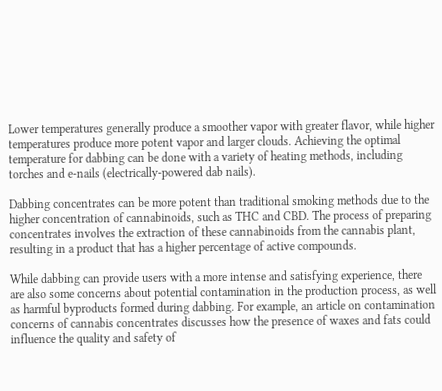Lower temperatures generally produce a smoother vapor with greater flavor, while higher temperatures produce more potent vapor and larger clouds. Achieving the optimal temperature for dabbing can be done with a variety of heating methods, including torches and e-nails (electrically-powered dab nails).

Dabbing concentrates can be more potent than traditional smoking methods due to the higher concentration of cannabinoids, such as THC and CBD. The process of preparing concentrates involves the extraction of these cannabinoids from the cannabis plant, resulting in a product that has a higher percentage of active compounds.

While dabbing can provide users with a more intense and satisfying experience, there are also some concerns about potential contamination in the production process, as well as harmful byproducts formed during dabbing. For example, an article on contamination concerns of cannabis concentrates discusses how the presence of waxes and fats could influence the quality and safety of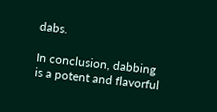dabs.

In conclusion, dabbing is a potent and flavorful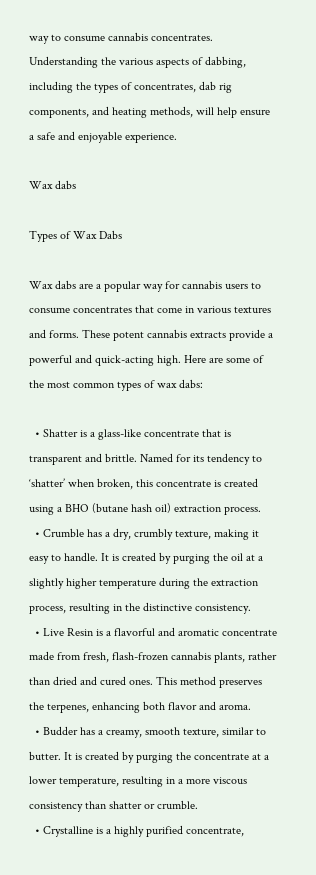way to consume cannabis concentrates. Understanding the various aspects of dabbing, including the types of concentrates, dab rig components, and heating methods, will help ensure a safe and enjoyable experience.

Wax dabs

Types of Wax Dabs

Wax dabs are a popular way for cannabis users to consume concentrates that come in various textures and forms. These potent cannabis extracts provide a powerful and quick-acting high. Here are some of the most common types of wax dabs:

  • Shatter is a glass-like concentrate that is transparent and brittle. Named for its tendency to ‘shatter’ when broken, this concentrate is created using a BHO (butane hash oil) extraction process.
  • Crumble has a dry, crumbly texture, making it easy to handle. It is created by purging the oil at a slightly higher temperature during the extraction process, resulting in the distinctive consistency.
  • Live Resin is a flavorful and aromatic concentrate made from fresh, flash-frozen cannabis plants, rather than dried and cured ones. This method preserves the terpenes, enhancing both flavor and aroma.
  • Budder has a creamy, smooth texture, similar to butter. It is created by purging the concentrate at a lower temperature, resulting in a more viscous consistency than shatter or crumble.
  • Crystalline is a highly purified concentrate,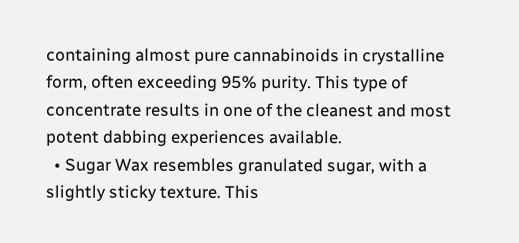containing almost pure cannabinoids in crystalline form, often exceeding 95% purity. This type of concentrate results in one of the cleanest and most potent dabbing experiences available.
  • Sugar Wax resembles granulated sugar, with a slightly sticky texture. This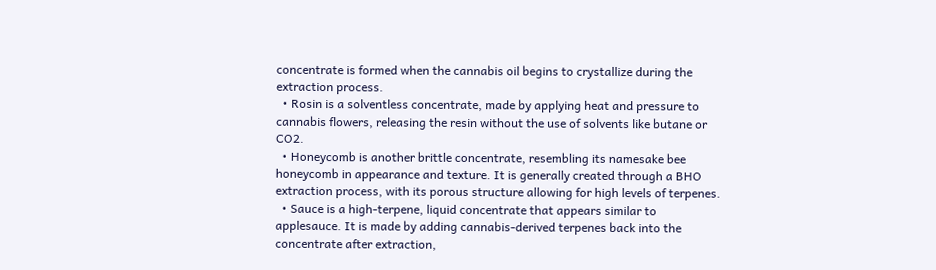concentrate is formed when the cannabis oil begins to crystallize during the extraction process.
  • Rosin is a solventless concentrate, made by applying heat and pressure to cannabis flowers, releasing the resin without the use of solvents like butane or CO2.
  • Honeycomb is another brittle concentrate, resembling its namesake bee honeycomb in appearance and texture. It is generally created through a BHO extraction process, with its porous structure allowing for high levels of terpenes.
  • Sauce is a high-terpene, liquid concentrate that appears similar to applesauce. It is made by adding cannabis-derived terpenes back into the concentrate after extraction,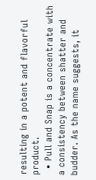resulting in a potent and flavorful product.
  • Pull and Snap is a concentrate with a consistency between shatter and budder. As the name suggests, it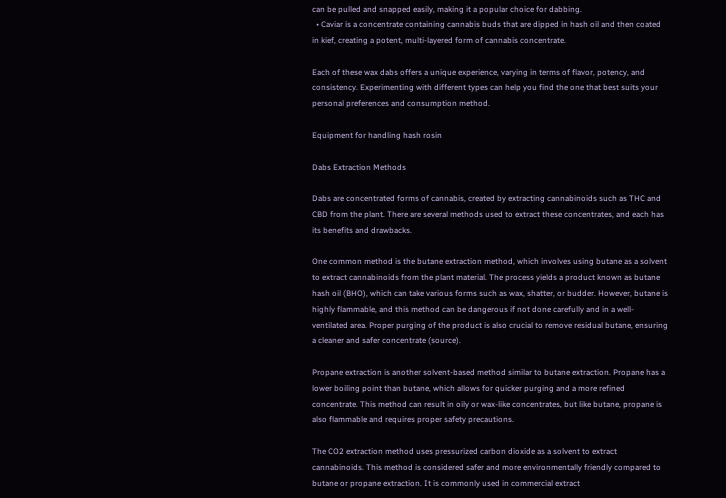can be pulled and snapped easily, making it a popular choice for dabbing.
  • Caviar is a concentrate containing cannabis buds that are dipped in hash oil and then coated in kief, creating a potent, multi-layered form of cannabis concentrate.

Each of these wax dabs offers a unique experience, varying in terms of flavor, potency, and consistency. Experimenting with different types can help you find the one that best suits your personal preferences and consumption method.

Equipment for handling hash rosin

Dabs Extraction Methods

Dabs are concentrated forms of cannabis, created by extracting cannabinoids such as THC and CBD from the plant. There are several methods used to extract these concentrates, and each has its benefits and drawbacks.

One common method is the butane extraction method, which involves using butane as a solvent to extract cannabinoids from the plant material. The process yields a product known as butane hash oil (BHO), which can take various forms such as wax, shatter, or budder. However, butane is highly flammable, and this method can be dangerous if not done carefully and in a well-ventilated area. Proper purging of the product is also crucial to remove residual butane, ensuring a cleaner and safer concentrate (source).

Propane extraction is another solvent-based method similar to butane extraction. Propane has a lower boiling point than butane, which allows for quicker purging and a more refined concentrate. This method can result in oily or wax-like concentrates, but like butane, propane is also flammable and requires proper safety precautions.

The CO2 extraction method uses pressurized carbon dioxide as a solvent to extract cannabinoids. This method is considered safer and more environmentally friendly compared to butane or propane extraction. It is commonly used in commercial extract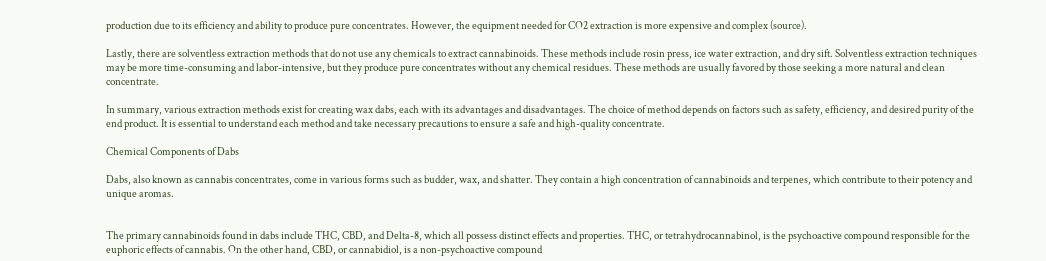production due to its efficiency and ability to produce pure concentrates. However, the equipment needed for CO2 extraction is more expensive and complex (source).

Lastly, there are solventless extraction methods that do not use any chemicals to extract cannabinoids. These methods include rosin press, ice water extraction, and dry sift. Solventless extraction techniques may be more time-consuming and labor-intensive, but they produce pure concentrates without any chemical residues. These methods are usually favored by those seeking a more natural and clean concentrate.

In summary, various extraction methods exist for creating wax dabs, each with its advantages and disadvantages. The choice of method depends on factors such as safety, efficiency, and desired purity of the end product. It is essential to understand each method and take necessary precautions to ensure a safe and high-quality concentrate.

Chemical Components of Dabs

Dabs, also known as cannabis concentrates, come in various forms such as budder, wax, and shatter. They contain a high concentration of cannabinoids and terpenes, which contribute to their potency and unique aromas.


The primary cannabinoids found in dabs include THC, CBD, and Delta-8, which all possess distinct effects and properties. THC, or tetrahydrocannabinol, is the psychoactive compound responsible for the euphoric effects of cannabis. On the other hand, CBD, or cannabidiol, is a non-psychoactive compound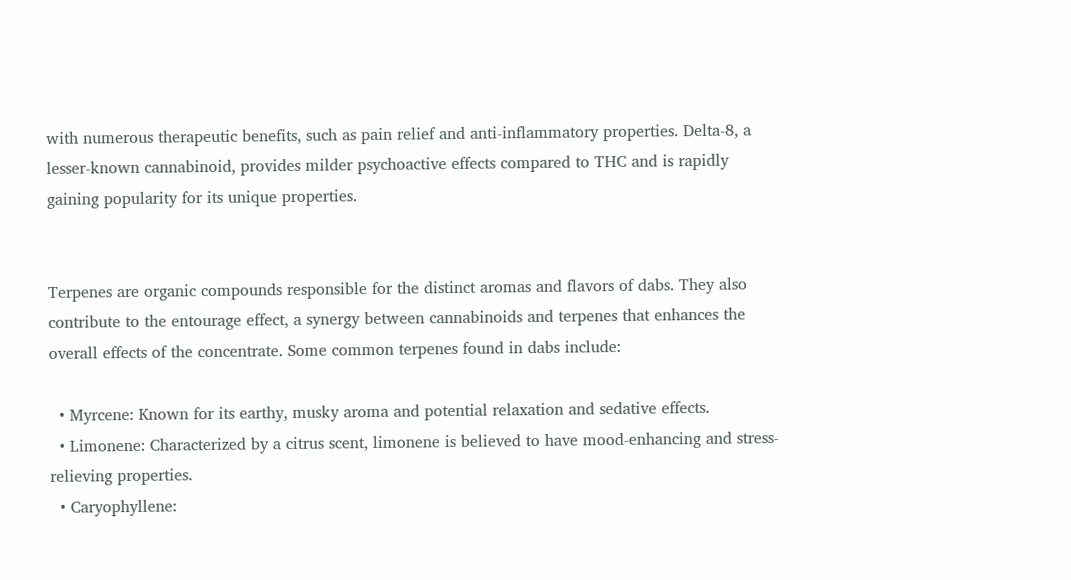with numerous therapeutic benefits, such as pain relief and anti-inflammatory properties. Delta-8, a lesser-known cannabinoid, provides milder psychoactive effects compared to THC and is rapidly gaining popularity for its unique properties.


Terpenes are organic compounds responsible for the distinct aromas and flavors of dabs. They also contribute to the entourage effect, a synergy between cannabinoids and terpenes that enhances the overall effects of the concentrate. Some common terpenes found in dabs include:

  • Myrcene: Known for its earthy, musky aroma and potential relaxation and sedative effects.
  • Limonene: Characterized by a citrus scent, limonene is believed to have mood-enhancing and stress-relieving properties.
  • Caryophyllene: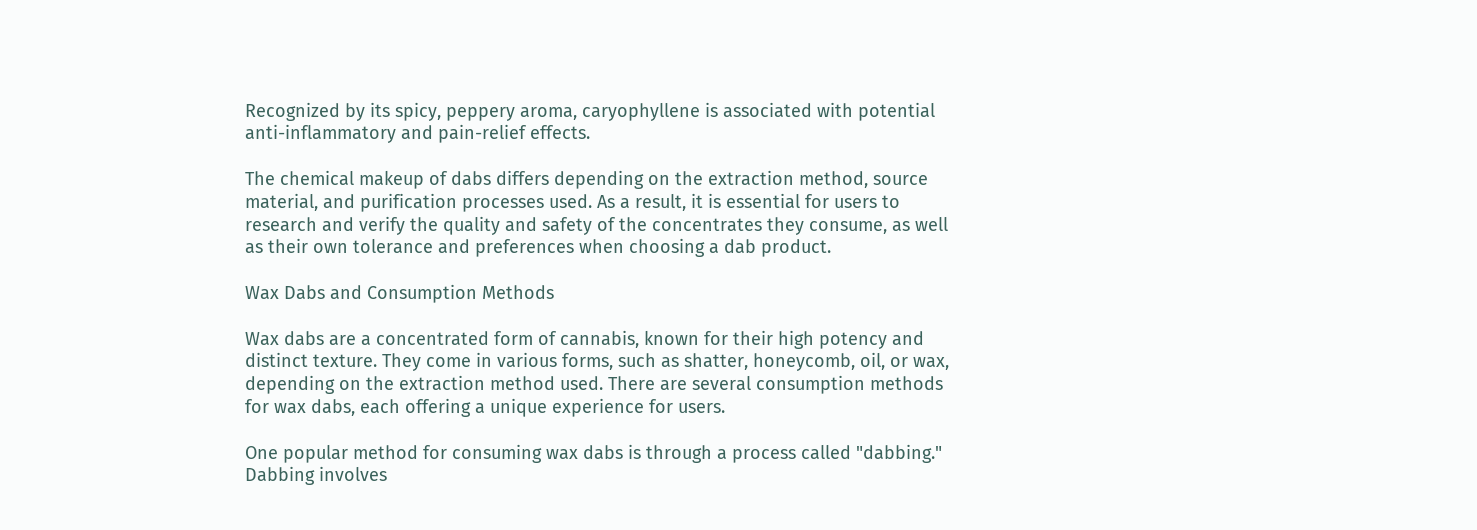Recognized by its spicy, peppery aroma, caryophyllene is associated with potential anti-inflammatory and pain-relief effects.

The chemical makeup of dabs differs depending on the extraction method, source material, and purification processes used. As a result, it is essential for users to research and verify the quality and safety of the concentrates they consume, as well as their own tolerance and preferences when choosing a dab product.

Wax Dabs and Consumption Methods

Wax dabs are a concentrated form of cannabis, known for their high potency and distinct texture. They come in various forms, such as shatter, honeycomb, oil, or wax, depending on the extraction method used. There are several consumption methods for wax dabs, each offering a unique experience for users.

One popular method for consuming wax dabs is through a process called "dabbing." Dabbing involves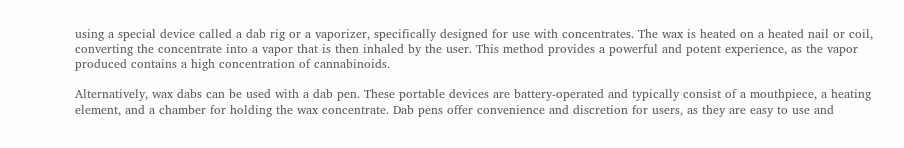using a special device called a dab rig or a vaporizer, specifically designed for use with concentrates. The wax is heated on a heated nail or coil, converting the concentrate into a vapor that is then inhaled by the user. This method provides a powerful and potent experience, as the vapor produced contains a high concentration of cannabinoids.

Alternatively, wax dabs can be used with a dab pen. These portable devices are battery-operated and typically consist of a mouthpiece, a heating element, and a chamber for holding the wax concentrate. Dab pens offer convenience and discretion for users, as they are easy to use and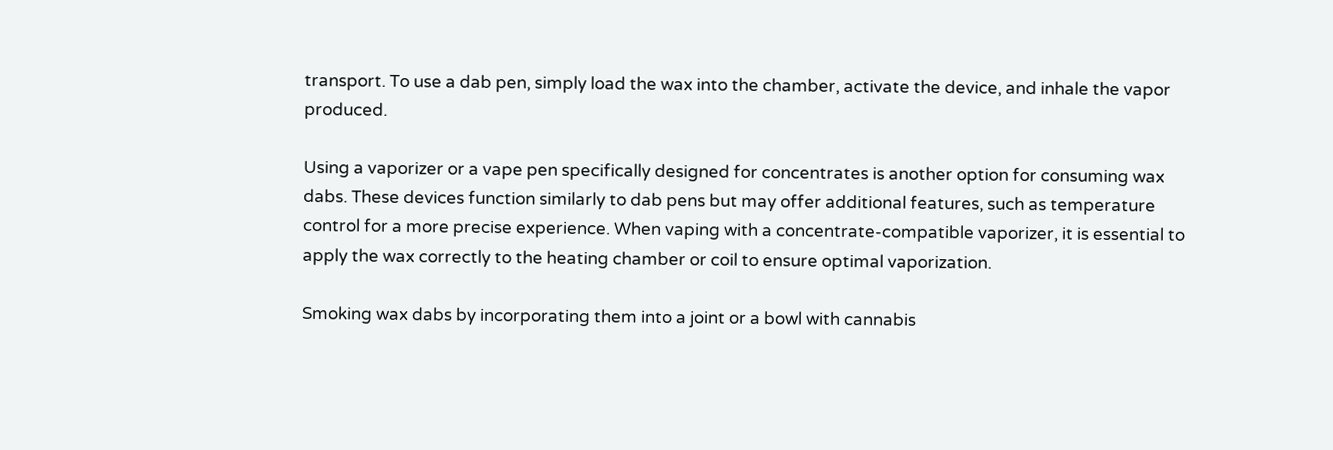transport. To use a dab pen, simply load the wax into the chamber, activate the device, and inhale the vapor produced.

Using a vaporizer or a vape pen specifically designed for concentrates is another option for consuming wax dabs. These devices function similarly to dab pens but may offer additional features, such as temperature control for a more precise experience. When vaping with a concentrate-compatible vaporizer, it is essential to apply the wax correctly to the heating chamber or coil to ensure optimal vaporization.

Smoking wax dabs by incorporating them into a joint or a bowl with cannabis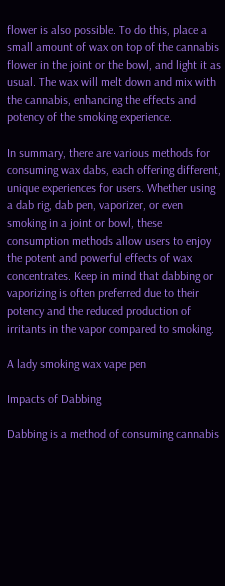flower is also possible. To do this, place a small amount of wax on top of the cannabis flower in the joint or the bowl, and light it as usual. The wax will melt down and mix with the cannabis, enhancing the effects and potency of the smoking experience.

In summary, there are various methods for consuming wax dabs, each offering different, unique experiences for users. Whether using a dab rig, dab pen, vaporizer, or even smoking in a joint or bowl, these consumption methods allow users to enjoy the potent and powerful effects of wax concentrates. Keep in mind that dabbing or vaporizing is often preferred due to their potency and the reduced production of irritants in the vapor compared to smoking.

A lady smoking wax vape pen

Impacts of Dabbing

Dabbing is a method of consuming cannabis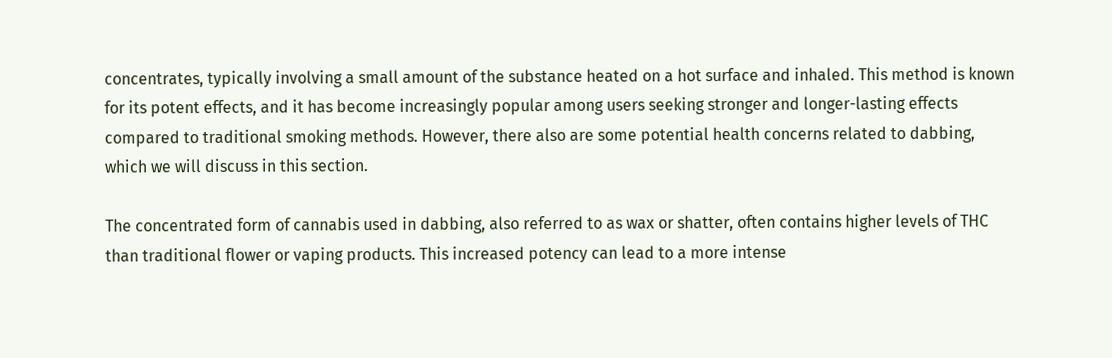concentrates, typically involving a small amount of the substance heated on a hot surface and inhaled. This method is known for its potent effects, and it has become increasingly popular among users seeking stronger and longer-lasting effects compared to traditional smoking methods. However, there also are some potential health concerns related to dabbing, which we will discuss in this section.

The concentrated form of cannabis used in dabbing, also referred to as wax or shatter, often contains higher levels of THC than traditional flower or vaping products. This increased potency can lead to a more intense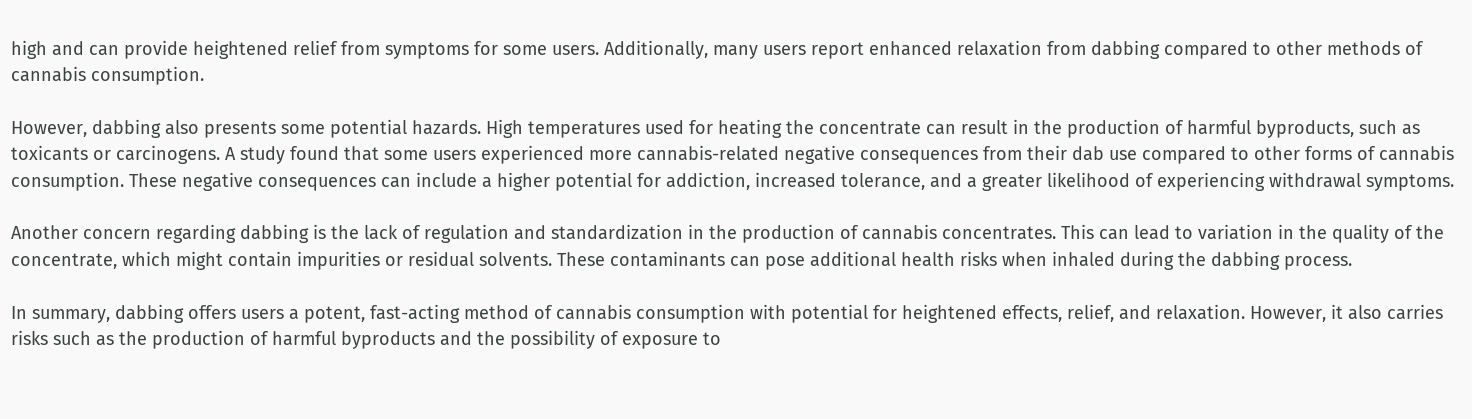high and can provide heightened relief from symptoms for some users. Additionally, many users report enhanced relaxation from dabbing compared to other methods of cannabis consumption.

However, dabbing also presents some potential hazards. High temperatures used for heating the concentrate can result in the production of harmful byproducts, such as toxicants or carcinogens. A study found that some users experienced more cannabis-related negative consequences from their dab use compared to other forms of cannabis consumption. These negative consequences can include a higher potential for addiction, increased tolerance, and a greater likelihood of experiencing withdrawal symptoms.

Another concern regarding dabbing is the lack of regulation and standardization in the production of cannabis concentrates. This can lead to variation in the quality of the concentrate, which might contain impurities or residual solvents. These contaminants can pose additional health risks when inhaled during the dabbing process.

In summary, dabbing offers users a potent, fast-acting method of cannabis consumption with potential for heightened effects, relief, and relaxation. However, it also carries risks such as the production of harmful byproducts and the possibility of exposure to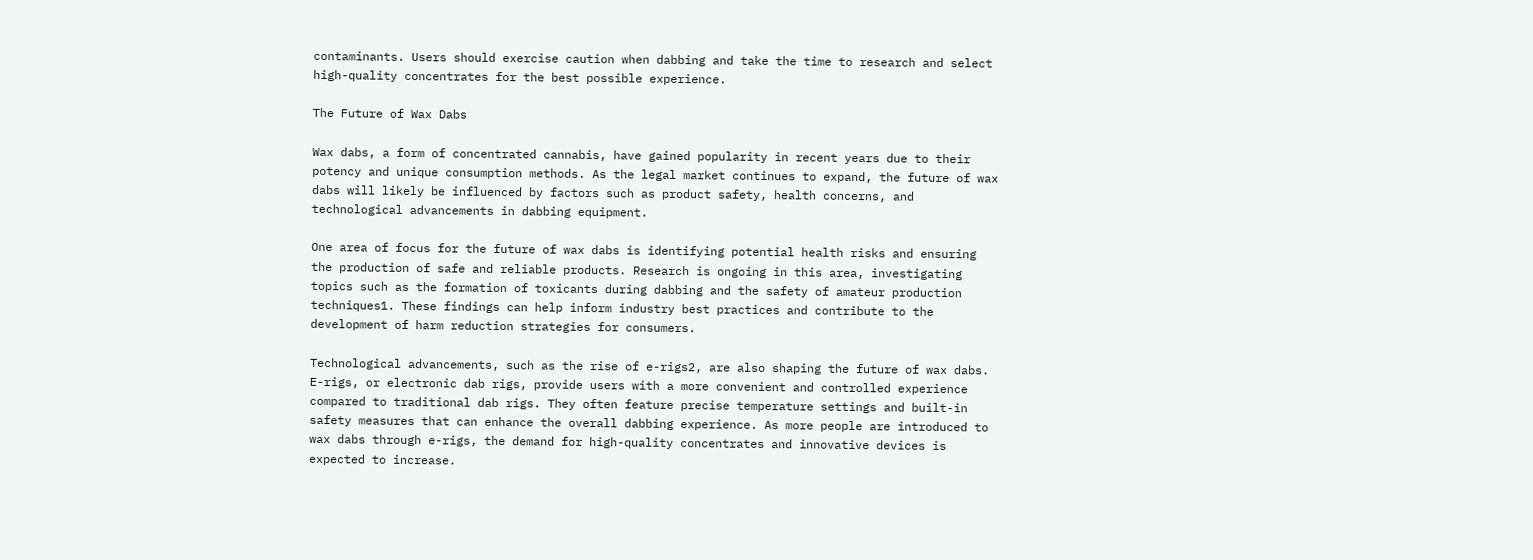contaminants. Users should exercise caution when dabbing and take the time to research and select high-quality concentrates for the best possible experience.

The Future of Wax Dabs

Wax dabs, a form of concentrated cannabis, have gained popularity in recent years due to their potency and unique consumption methods. As the legal market continues to expand, the future of wax dabs will likely be influenced by factors such as product safety, health concerns, and technological advancements in dabbing equipment.

One area of focus for the future of wax dabs is identifying potential health risks and ensuring the production of safe and reliable products. Research is ongoing in this area, investigating topics such as the formation of toxicants during dabbing and the safety of amateur production techniques1. These findings can help inform industry best practices and contribute to the development of harm reduction strategies for consumers.

Technological advancements, such as the rise of e-rigs2, are also shaping the future of wax dabs. E-rigs, or electronic dab rigs, provide users with a more convenient and controlled experience compared to traditional dab rigs. They often feature precise temperature settings and built-in safety measures that can enhance the overall dabbing experience. As more people are introduced to wax dabs through e-rigs, the demand for high-quality concentrates and innovative devices is expected to increase.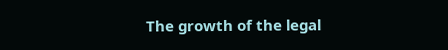The growth of the legal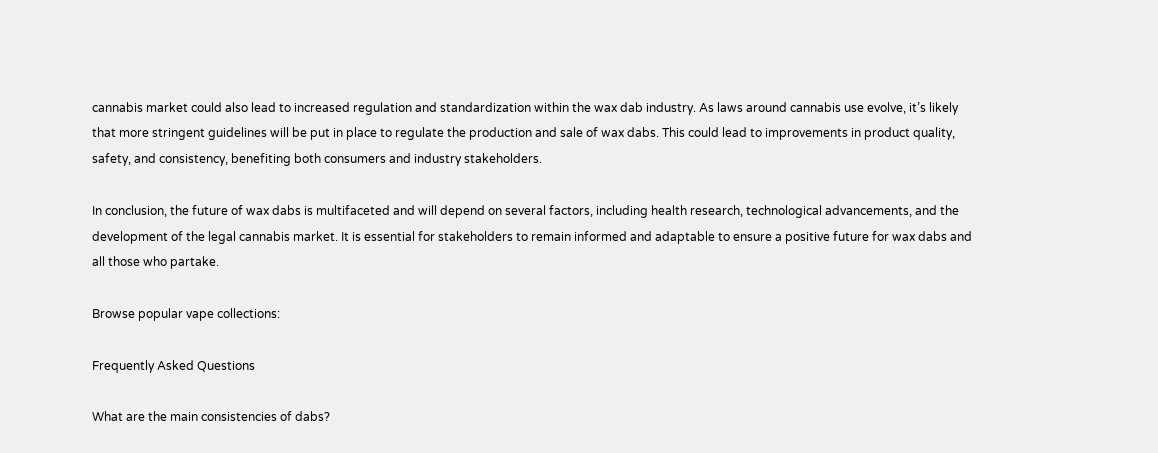cannabis market could also lead to increased regulation and standardization within the wax dab industry. As laws around cannabis use evolve, it’s likely that more stringent guidelines will be put in place to regulate the production and sale of wax dabs. This could lead to improvements in product quality, safety, and consistency, benefiting both consumers and industry stakeholders.

In conclusion, the future of wax dabs is multifaceted and will depend on several factors, including health research, technological advancements, and the development of the legal cannabis market. It is essential for stakeholders to remain informed and adaptable to ensure a positive future for wax dabs and all those who partake.

Browse popular vape collections:

Frequently Asked Questions

What are the main consistencies of dabs?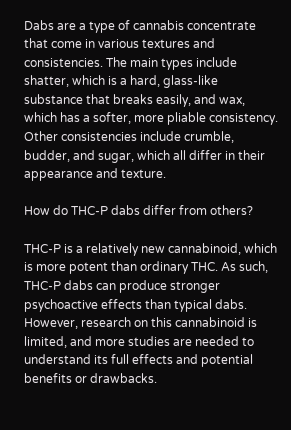Dabs are a type of cannabis concentrate that come in various textures and consistencies. The main types include shatter, which is a hard, glass-like substance that breaks easily, and wax, which has a softer, more pliable consistency. Other consistencies include crumble, budder, and sugar, which all differ in their appearance and texture.

How do THC-P dabs differ from others?

THC-P is a relatively new cannabinoid, which is more potent than ordinary THC. As such, THC-P dabs can produce stronger psychoactive effects than typical dabs. However, research on this cannabinoid is limited, and more studies are needed to understand its full effects and potential benefits or drawbacks.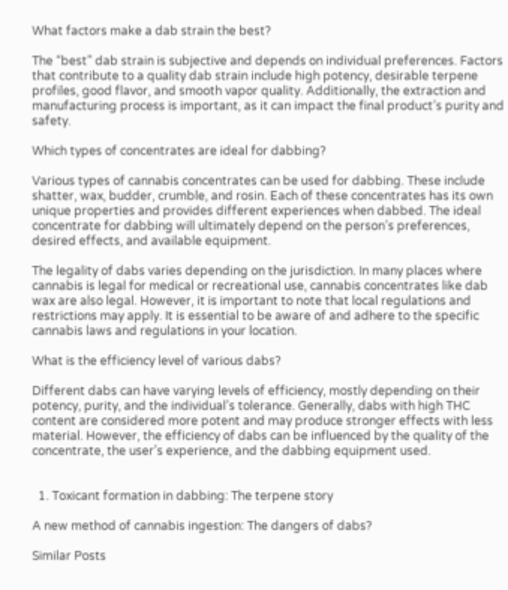What factors make a dab strain the best?

The “best” dab strain is subjective and depends on individual preferences. Factors that contribute to a quality dab strain include high potency, desirable terpene profiles, good flavor, and smooth vapor quality. Additionally, the extraction and manufacturing process is important, as it can impact the final product’s purity and safety.

Which types of concentrates are ideal for dabbing?

Various types of cannabis concentrates can be used for dabbing. These include shatter, wax, budder, crumble, and rosin. Each of these concentrates has its own unique properties and provides different experiences when dabbed. The ideal concentrate for dabbing will ultimately depend on the person’s preferences, desired effects, and available equipment.

The legality of dabs varies depending on the jurisdiction. In many places where cannabis is legal for medical or recreational use, cannabis concentrates like dab wax are also legal. However, it is important to note that local regulations and restrictions may apply. It is essential to be aware of and adhere to the specific cannabis laws and regulations in your location.

What is the efficiency level of various dabs?

Different dabs can have varying levels of efficiency, mostly depending on their potency, purity, and the individual’s tolerance. Generally, dabs with high THC content are considered more potent and may produce stronger effects with less material. However, the efficiency of dabs can be influenced by the quality of the concentrate, the user’s experience, and the dabbing equipment used.


  1. Toxicant formation in dabbing: The terpene story

A new method of cannabis ingestion: The dangers of dabs?

Similar Posts